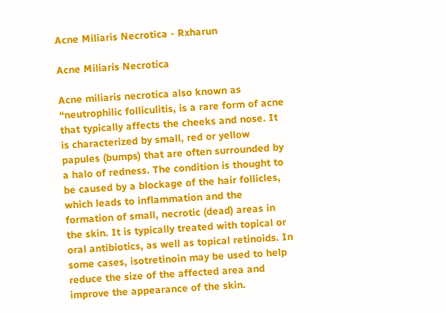Acne Miliaris Necrotica - Rxharun

Acne Miliaris Necrotica

Acne miliaris necrotica also known as “neutrophilic folliculitis, is a rare form of acne that typically affects the cheeks and nose. It is characterized by small, red or yellow papules (bumps) that are often surrounded by a halo of redness. The condition is thought to be caused by a blockage of the hair follicles, which leads to inflammation and the formation of small, necrotic (dead) areas in the skin. It is typically treated with topical or oral antibiotics, as well as topical retinoids. In some cases, isotretinoin may be used to help reduce the size of the affected area and improve the appearance of the skin.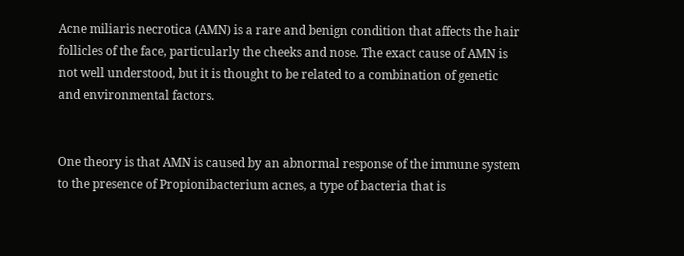Acne miliaris necrotica (AMN) is a rare and benign condition that affects the hair follicles of the face, particularly the cheeks and nose. The exact cause of AMN is not well understood, but it is thought to be related to a combination of genetic and environmental factors.


One theory is that AMN is caused by an abnormal response of the immune system to the presence of Propionibacterium acnes, a type of bacteria that is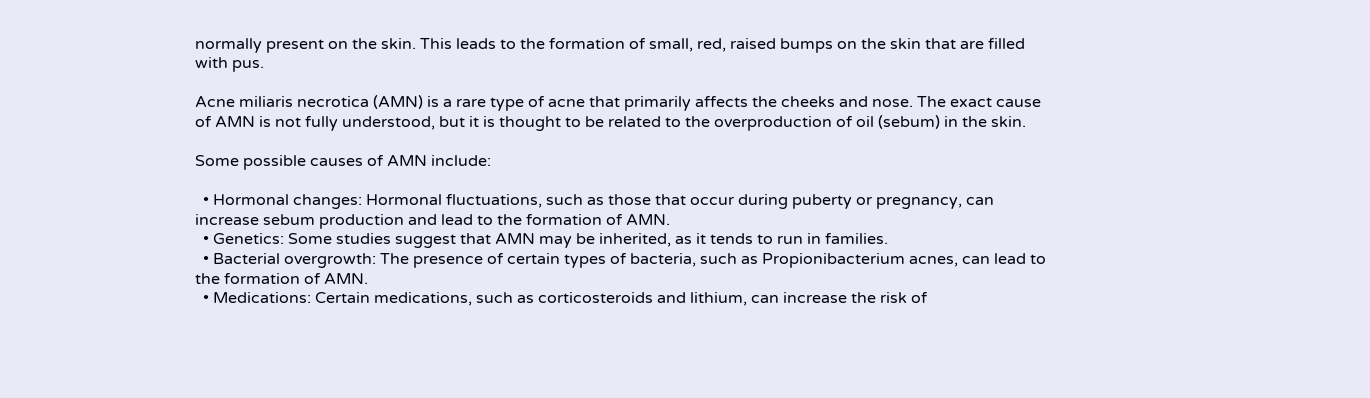normally present on the skin. This leads to the formation of small, red, raised bumps on the skin that are filled with pus.

Acne miliaris necrotica (AMN) is a rare type of acne that primarily affects the cheeks and nose. The exact cause of AMN is not fully understood, but it is thought to be related to the overproduction of oil (sebum) in the skin.

Some possible causes of AMN include:

  • Hormonal changes: Hormonal fluctuations, such as those that occur during puberty or pregnancy, can increase sebum production and lead to the formation of AMN.
  • Genetics: Some studies suggest that AMN may be inherited, as it tends to run in families.
  • Bacterial overgrowth: The presence of certain types of bacteria, such as Propionibacterium acnes, can lead to the formation of AMN.
  • Medications: Certain medications, such as corticosteroids and lithium, can increase the risk of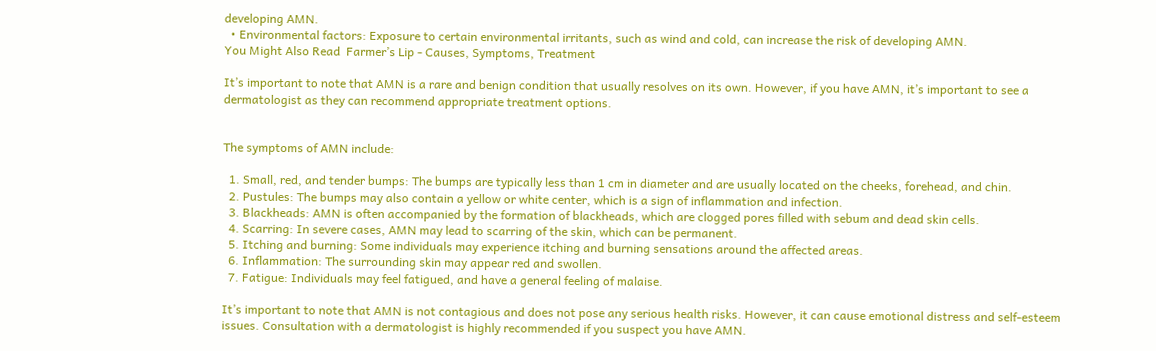developing AMN.
  • Environmental factors: Exposure to certain environmental irritants, such as wind and cold, can increase the risk of developing AMN.
You Might Also Read  Farmer’s Lip - Causes, Symptoms, Treatment

It’s important to note that AMN is a rare and benign condition that usually resolves on its own. However, if you have AMN, it’s important to see a dermatologist as they can recommend appropriate treatment options.


The symptoms of AMN include:

  1. Small, red, and tender bumps: The bumps are typically less than 1 cm in diameter and are usually located on the cheeks, forehead, and chin.
  2. Pustules: The bumps may also contain a yellow or white center, which is a sign of inflammation and infection.
  3. Blackheads: AMN is often accompanied by the formation of blackheads, which are clogged pores filled with sebum and dead skin cells.
  4. Scarring: In severe cases, AMN may lead to scarring of the skin, which can be permanent.
  5. Itching and burning: Some individuals may experience itching and burning sensations around the affected areas.
  6. Inflammation: The surrounding skin may appear red and swollen.
  7. Fatigue: Individuals may feel fatigued, and have a general feeling of malaise.

It’s important to note that AMN is not contagious and does not pose any serious health risks. However, it can cause emotional distress and self-esteem issues. Consultation with a dermatologist is highly recommended if you suspect you have AMN.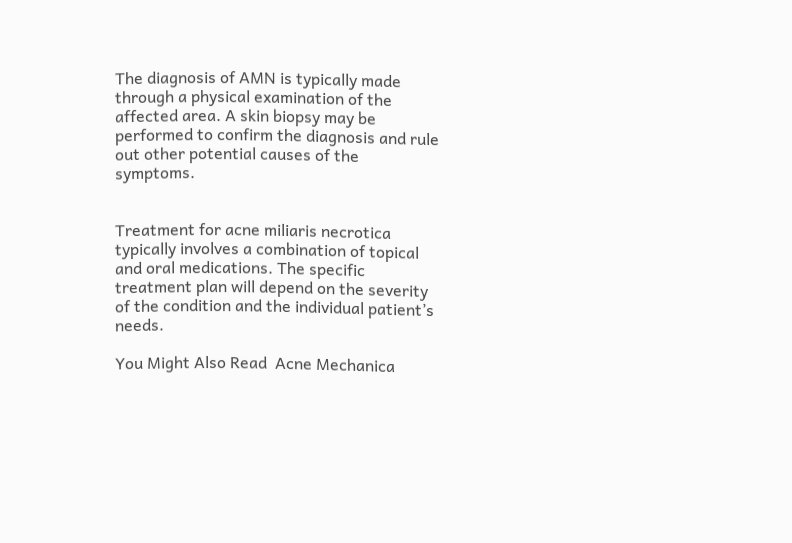The diagnosis of AMN is typically made through a physical examination of the affected area. A skin biopsy may be performed to confirm the diagnosis and rule out other potential causes of the symptoms.


Treatment for acne miliaris necrotica typically involves a combination of topical and oral medications. The specific treatment plan will depend on the severity of the condition and the individual patient’s needs.

You Might Also Read  Acne Mechanica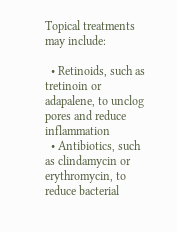Topical treatments may include:

  • Retinoids, such as tretinoin or adapalene, to unclog pores and reduce inflammation
  • Antibiotics, such as clindamycin or erythromycin, to reduce bacterial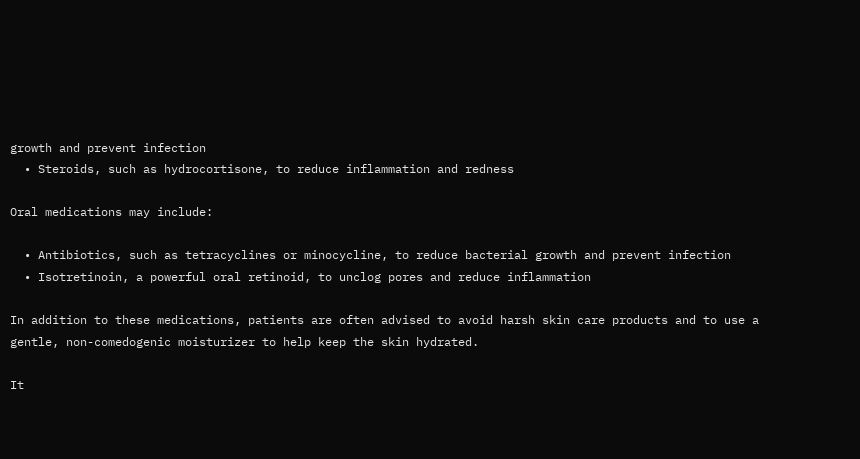growth and prevent infection
  • Steroids, such as hydrocortisone, to reduce inflammation and redness

Oral medications may include:

  • Antibiotics, such as tetracyclines or minocycline, to reduce bacterial growth and prevent infection
  • Isotretinoin, a powerful oral retinoid, to unclog pores and reduce inflammation

In addition to these medications, patients are often advised to avoid harsh skin care products and to use a gentle, non-comedogenic moisturizer to help keep the skin hydrated.

It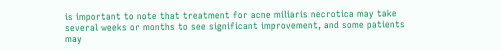is important to note that treatment for acne miliaris necrotica may take several weeks or months to see significant improvement, and some patients may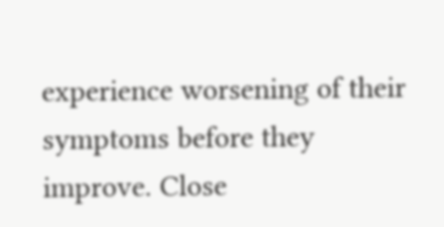experience worsening of their symptoms before they improve. Close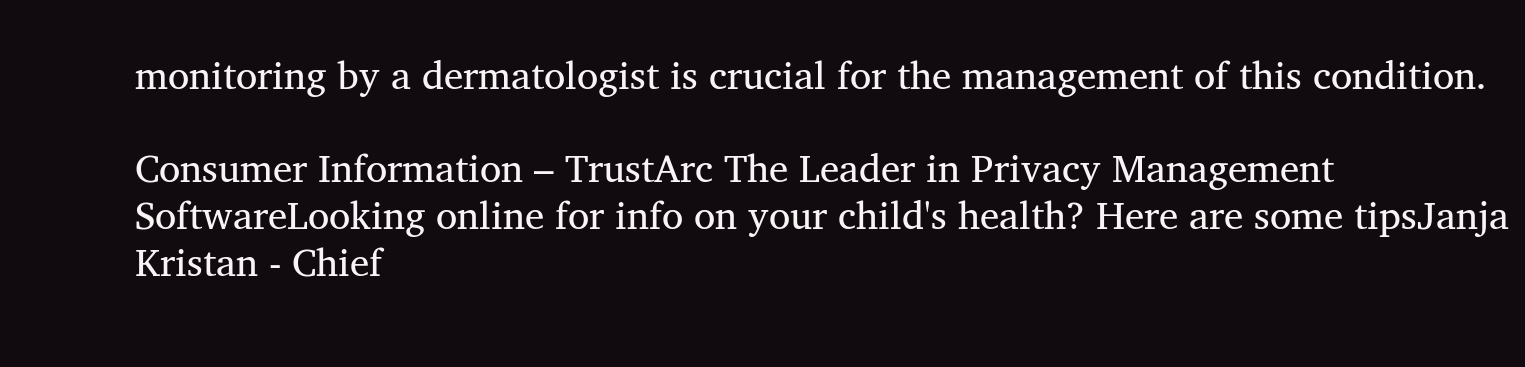monitoring by a dermatologist is crucial for the management of this condition.

Consumer Information – TrustArc The Leader in Privacy Management SoftwareLooking online for info on your child's health? Here are some tipsJanja Kristan - Chief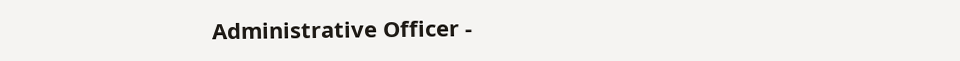Administrative Officer -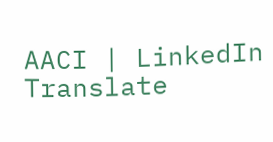AACI | LinkedIn
Translate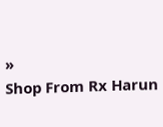»
Shop From Rx Harun